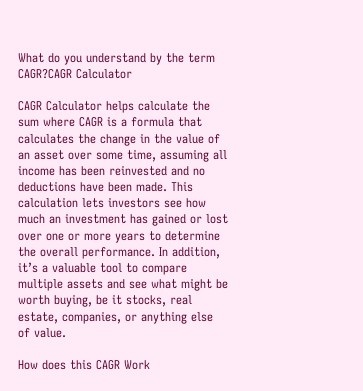What do you understand by the term CAGR?CAGR Calculator

CAGR Calculator helps calculate the sum where CAGR is a formula that calculates the change in the value of an asset over some time, assuming all income has been reinvested and no deductions have been made. This calculation lets investors see how much an investment has gained or lost over one or more years to determine the overall performance. In addition, it’s a valuable tool to compare multiple assets and see what might be worth buying, be it stocks, real estate, companies, or anything else of value.

How does this CAGR Work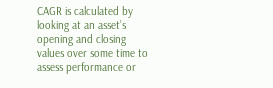CAGR is calculated by looking at an asset’s opening and closing values over some time to assess performance or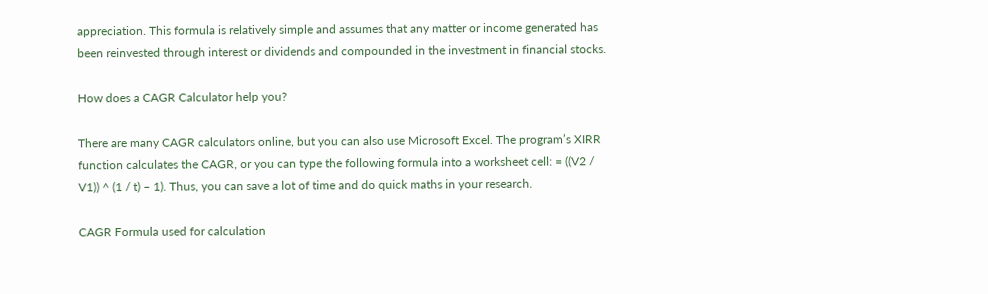appreciation. This formula is relatively simple and assumes that any matter or income generated has been reinvested through interest or dividends and compounded in the investment in financial stocks.

How does a CAGR Calculator help you?

There are many CAGR calculators online, but you can also use Microsoft Excel. The program’s XIRR function calculates the CAGR, or you can type the following formula into a worksheet cell: = ((V2 / V1)) ^ (1 / t) – 1). Thus, you can save a lot of time and do quick maths in your research.

CAGR Formula used for calculation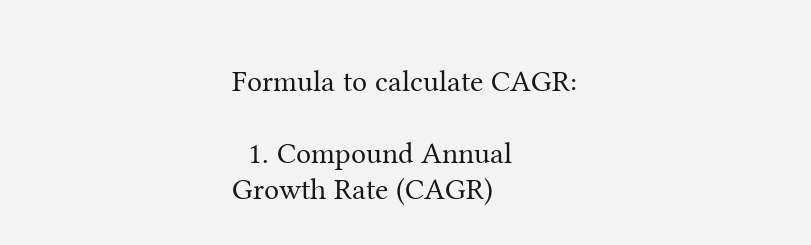Formula to calculate CAGR:

  1. Compound Annual Growth Rate (CAGR)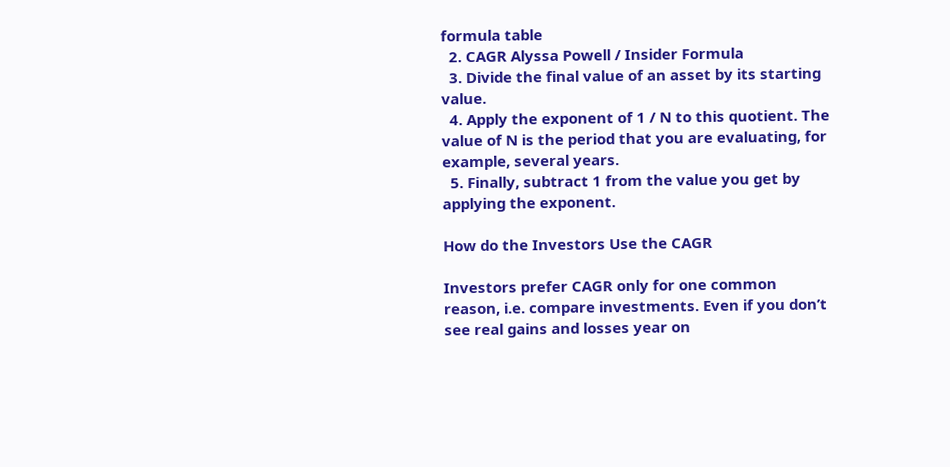formula table
  2. CAGR Alyssa Powell / Insider Formula
  3. Divide the final value of an asset by its starting value.
  4. Apply the exponent of 1 / N to this quotient. The value of N is the period that you are evaluating, for example, several years.
  5. Finally, subtract 1 from the value you get by applying the exponent.

How do the Investors Use the CAGR

Investors prefer CAGR only for one common reason, i.e. compare investments. Even if you don’t see real gains and losses year on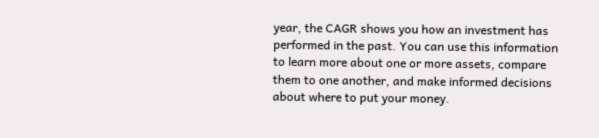year, the CAGR shows you how an investment has performed in the past. You can use this information to learn more about one or more assets, compare them to one another, and make informed decisions about where to put your money.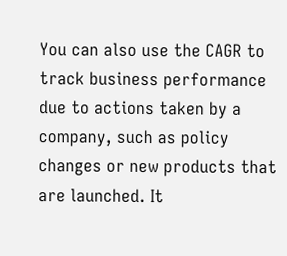You can also use the CAGR to track business performance due to actions taken by a company, such as policy changes or new products that are launched. It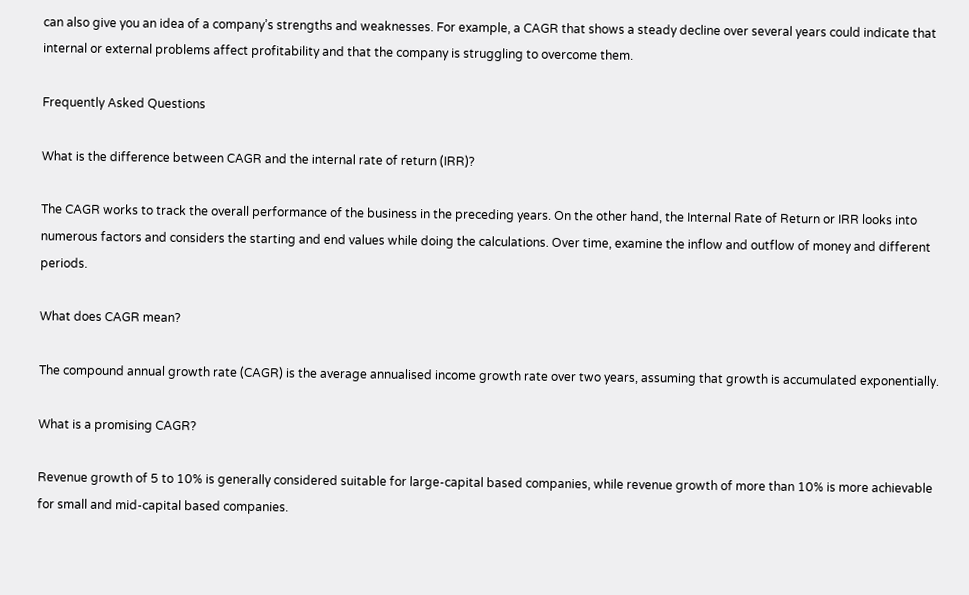can also give you an idea of a company’s strengths and weaknesses. For example, a CAGR that shows a steady decline over several years could indicate that internal or external problems affect profitability and that the company is struggling to overcome them.

Frequently Asked Questions

What is the difference between CAGR and the internal rate of return (IRR)?

The CAGR works to track the overall performance of the business in the preceding years. On the other hand, the Internal Rate of Return or IRR looks into numerous factors and considers the starting and end values while doing the calculations. Over time, examine the inflow and outflow of money and different periods.

What does CAGR mean?

The compound annual growth rate (CAGR) is the average annualised income growth rate over two years, assuming that growth is accumulated exponentially.

What is a promising CAGR?

Revenue growth of 5 to 10% is generally considered suitable for large-capital based companies, while revenue growth of more than 10% is more achievable for small and mid-capital based companies.